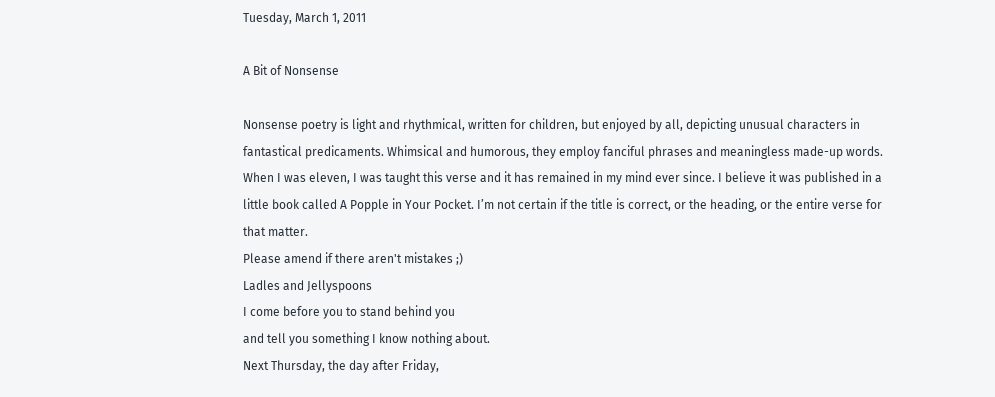Tuesday, March 1, 2011

A Bit of Nonsense

Nonsense poetry is light and rhythmical, written for children, but enjoyed by all, depicting unusual characters in fantastical predicaments. Whimsical and humorous, they employ fanciful phrases and meaningless made-up words.
When I was eleven, I was taught this verse and it has remained in my mind ever since. I believe it was published in a little book called A Popple in Your Pocket. I’m not certain if the title is correct, or the heading, or the entire verse for that matter.
Please amend if there aren't mistakes ;)
Ladles and Jellyspoons
I come before you to stand behind you
and tell you something I know nothing about.
Next Thursday, the day after Friday,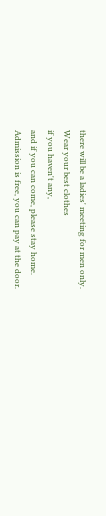there will be a ladies' meeting for men only.
Wear your best clothes
if you haven't any,
and if you can come, please stay home.
Admission is free, you can pay at the door.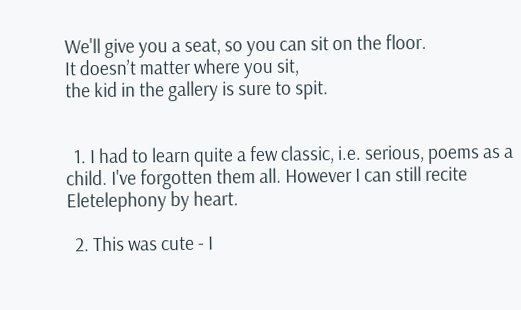We'll give you a seat, so you can sit on the floor.
It doesn’t matter where you sit,
the kid in the gallery is sure to spit.


  1. I had to learn quite a few classic, i.e. serious, poems as a child. I've forgotten them all. However I can still recite Eletelephony by heart.

  2. This was cute - I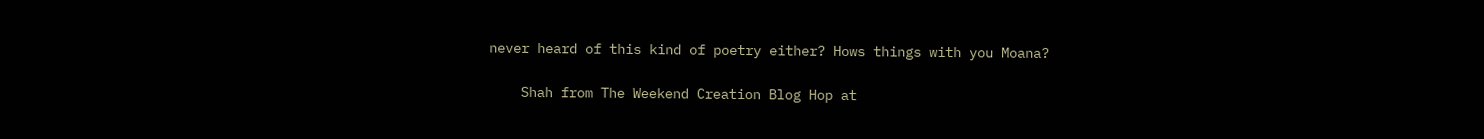never heard of this kind of poetry either? Hows things with you Moana?

    Shah from The Weekend Creation Blog Hop at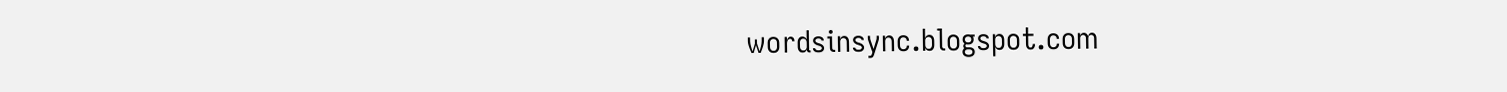wordsinsync.blogspot.com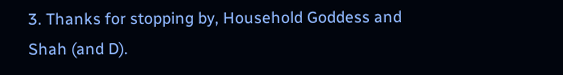3. Thanks for stopping by, Household Goddess and Shah (and D).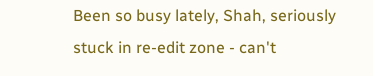Been so busy lately, Shah, seriously stuck in re-edit zone - can't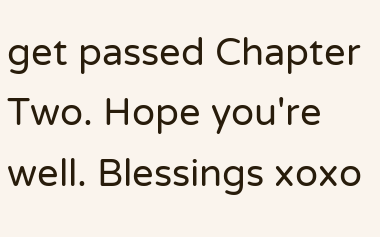get passed Chapter Two. Hope you're well. Blessings xoxo